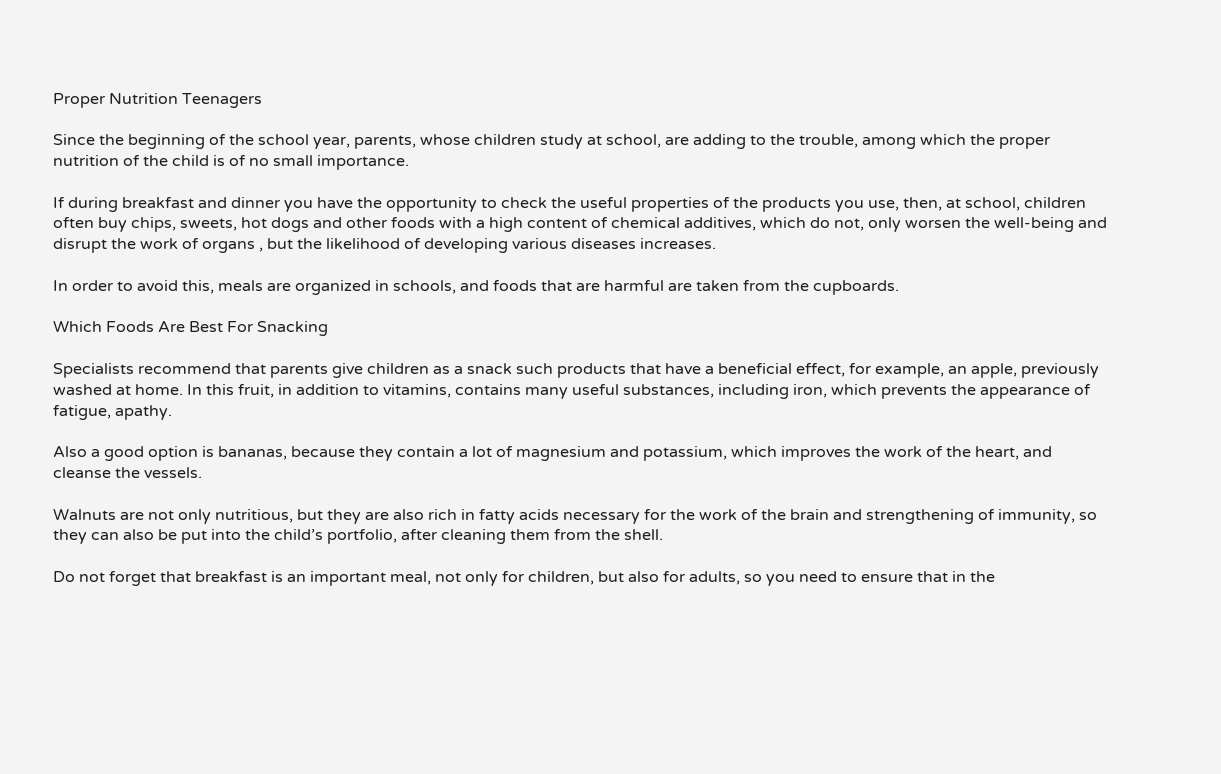Proper Nutrition Teenagers

Since the beginning of the school year, parents, whose children study at school, are adding to the trouble, among which the proper nutrition of the child is of no small importance.

If during breakfast and dinner you have the opportunity to check the useful properties of the products you use, then, at school, children often buy chips, sweets, hot dogs and other foods with a high content of chemical additives, which do not, only worsen the well-being and disrupt the work of organs , but the likelihood of developing various diseases increases.

In order to avoid this, meals are organized in schools, and foods that are harmful are taken from the cupboards.

Which Foods Are Best For Snacking

Specialists recommend that parents give children as a snack such products that have a beneficial effect, for example, an apple, previously washed at home. In this fruit, in addition to vitamins, contains many useful substances, including iron, which prevents the appearance of fatigue, apathy.

Also a good option is bananas, because they contain a lot of magnesium and potassium, which improves the work of the heart, and cleanse the vessels.

Walnuts are not only nutritious, but they are also rich in fatty acids necessary for the work of the brain and strengthening of immunity, so they can also be put into the child’s portfolio, after cleaning them from the shell.

Do not forget that breakfast is an important meal, not only for children, but also for adults, so you need to ensure that in the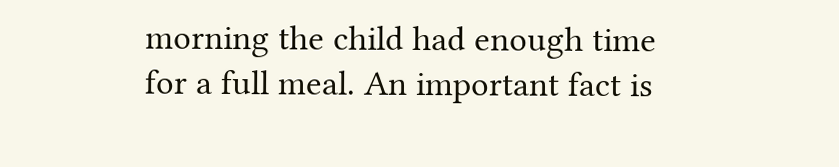morning the child had enough time for a full meal. An important fact is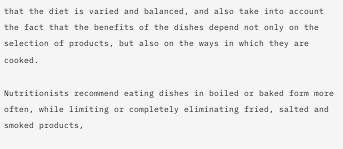that the diet is varied and balanced, and also take into account the fact that the benefits of the dishes depend not only on the selection of products, but also on the ways in which they are cooked.

Nutritionists recommend eating dishes in boiled or baked form more often, while limiting or completely eliminating fried, salted and smoked products,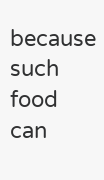because such food can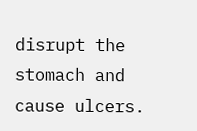disrupt the stomach and cause ulcers.